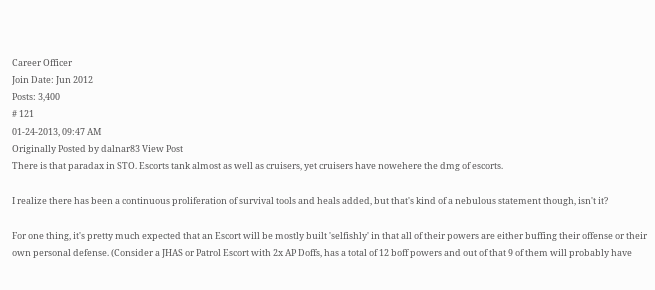Career Officer
Join Date: Jun 2012
Posts: 3,400
# 121
01-24-2013, 09:47 AM
Originally Posted by dalnar83 View Post
There is that paradax in STO. Escorts tank almost as well as cruisers, yet cruisers have nowehere the dmg of escorts.

I realize there has been a continuous proliferation of survival tools and heals added, but that's kind of a nebulous statement though, isn't it?

For one thing, it's pretty much expected that an Escort will be mostly built 'selfishly' in that all of their powers are either buffing their offense or their own personal defense. (Consider a JHAS or Patrol Escort with 2x AP Doffs, has a total of 12 boff powers and out of that 9 of them will probably have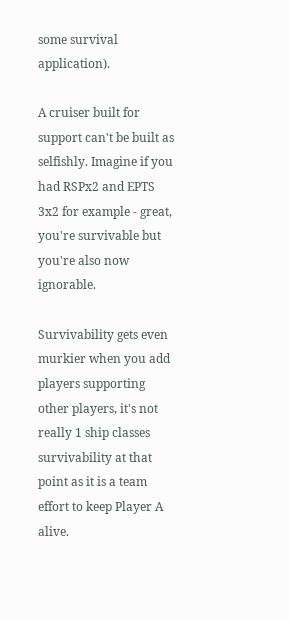some survival application).

A cruiser built for support can't be built as selfishly. Imagine if you had RSPx2 and EPTS 3x2 for example - great, you're survivable but you're also now ignorable.

Survivability gets even murkier when you add players supporting other players, it's not really 1 ship classes survivability at that point as it is a team effort to keep Player A alive.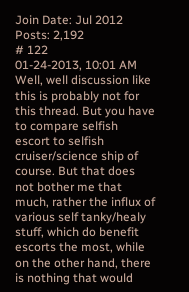Join Date: Jul 2012
Posts: 2,192
# 122
01-24-2013, 10:01 AM
Well, well discussion like this is probably not for this thread. But you have to compare selfish escort to selfish cruiser/science ship of course. But that does not bother me that much, rather the influx of various self tanky/healy stuff, which do benefit escorts the most, while on the other hand, there is nothing that would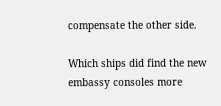compensate the other side.

Which ships did find the new embassy consoles more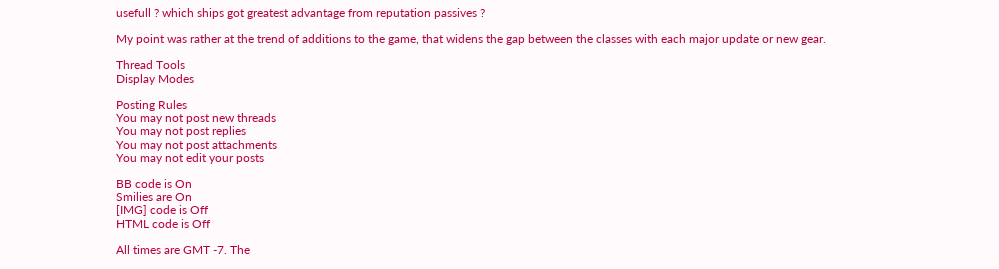usefull ? which ships got greatest advantage from reputation passives ?

My point was rather at the trend of additions to the game, that widens the gap between the classes with each major update or new gear.

Thread Tools
Display Modes

Posting Rules
You may not post new threads
You may not post replies
You may not post attachments
You may not edit your posts

BB code is On
Smilies are On
[IMG] code is Off
HTML code is Off

All times are GMT -7. The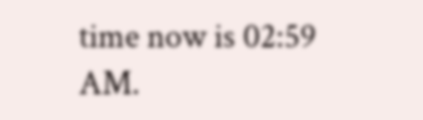time now is 02:59 AM.